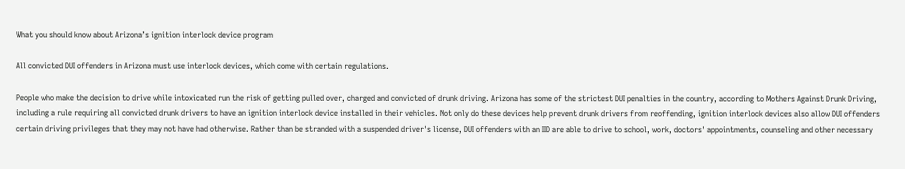What you should know about Arizona’s ignition interlock device program

All convicted DUI offenders in Arizona must use interlock devices, which come with certain regulations.

People who make the decision to drive while intoxicated run the risk of getting pulled over, charged and convicted of drunk driving. Arizona has some of the strictest DUI penalties in the country, according to Mothers Against Drunk Driving, including a rule requiring all convicted drunk drivers to have an ignition interlock device installed in their vehicles. Not only do these devices help prevent drunk drivers from reoffending, ignition interlock devices also allow DUI offenders certain driving privileges that they may not have had otherwise. Rather than be stranded with a suspended driver's license, DUI offenders with an IID are able to drive to school, work, doctors' appointments, counseling and other necessary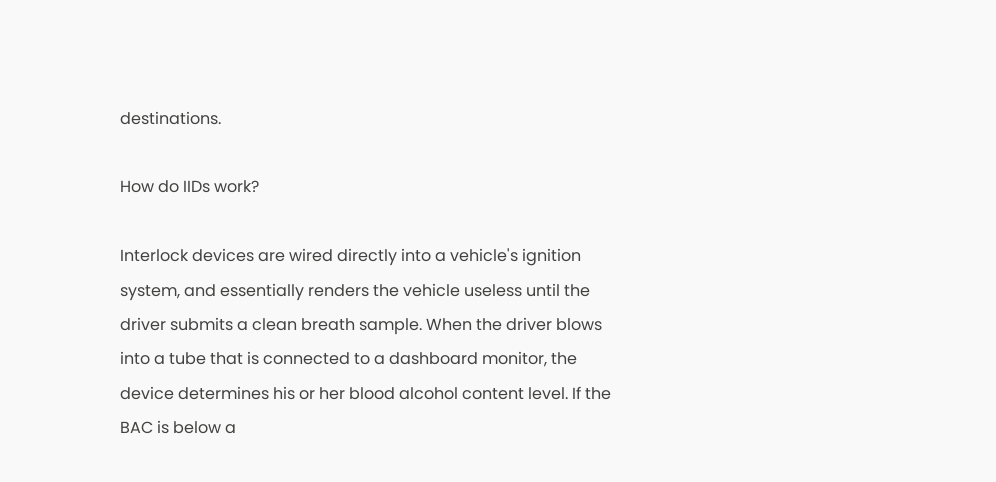destinations.

How do IIDs work?

Interlock devices are wired directly into a vehicle's ignition system, and essentially renders the vehicle useless until the driver submits a clean breath sample. When the driver blows into a tube that is connected to a dashboard monitor, the device determines his or her blood alcohol content level. If the BAC is below a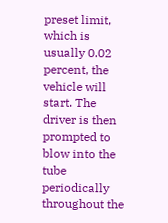preset limit, which is usually 0.02 percent, the vehicle will start. The driver is then prompted to blow into the tube periodically throughout the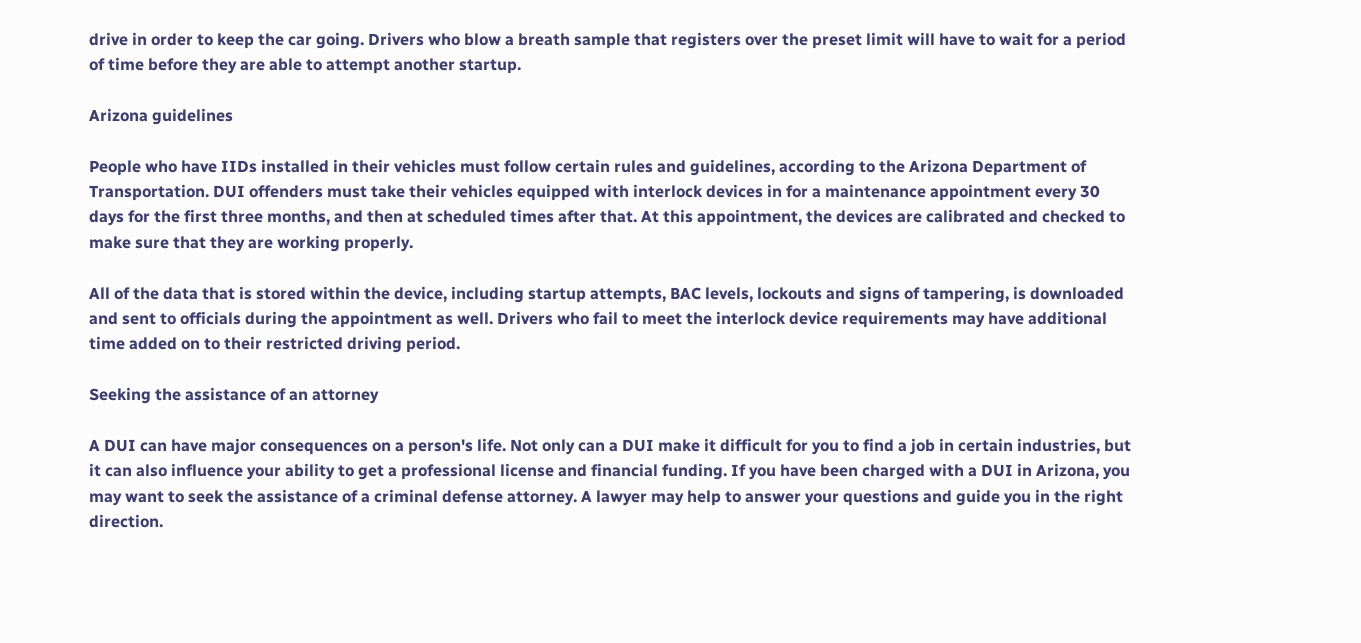drive in order to keep the car going. Drivers who blow a breath sample that registers over the preset limit will have to wait for a period of time before they are able to attempt another startup.

Arizona guidelines

People who have IIDs installed in their vehicles must follow certain rules and guidelines, according to the Arizona Department of Transportation. DUI offenders must take their vehicles equipped with interlock devices in for a maintenance appointment every 30 days for the first three months, and then at scheduled times after that. At this appointment, the devices are calibrated and checked to make sure that they are working properly.

All of the data that is stored within the device, including startup attempts, BAC levels, lockouts and signs of tampering, is downloaded and sent to officials during the appointment as well. Drivers who fail to meet the interlock device requirements may have additional time added on to their restricted driving period.

Seeking the assistance of an attorney

A DUI can have major consequences on a person's life. Not only can a DUI make it difficult for you to find a job in certain industries, but it can also influence your ability to get a professional license and financial funding. If you have been charged with a DUI in Arizona, you may want to seek the assistance of a criminal defense attorney. A lawyer may help to answer your questions and guide you in the right direction.